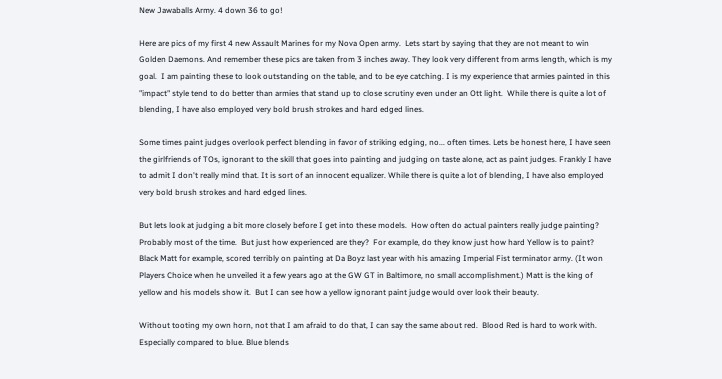New Jawaballs Army. 4 down 36 to go!

Here are pics of my first 4 new Assault Marines for my Nova Open army.  Lets start by saying that they are not meant to win Golden Daemons. And remember these pics are taken from 3 inches away. They look very different from arms length, which is my goal.  I am painting these to look outstanding on the table, and to be eye catching. I is my experience that armies painted in this "impact" style tend to do better than armies that stand up to close scrutiny even under an Ott light.  While there is quite a lot of blending, I have also employed very bold brush strokes and hard edged lines.

Some times paint judges overlook perfect blending in favor of striking edging, no... often times. Lets be honest here, I have seen the girlfriends of TOs, ignorant to the skill that goes into painting and judging on taste alone, act as paint judges. Frankly I have to admit I don't really mind that. It is sort of an innocent equalizer. While there is quite a lot of blending, I have also employed very bold brush strokes and hard edged lines.

But lets look at judging a bit more closely before I get into these models.  How often do actual painters really judge painting? Probably most of the time.  But just how experienced are they?  For example, do they know just how hard Yellow is to paint? Black Matt for example, scored terribly on painting at Da Boyz last year with his amazing Imperial Fist terminator army. (It won Players Choice when he unveiled it a few years ago at the GW GT in Baltimore, no small accomplishment.) Matt is the king of yellow and his models show it.  But I can see how a yellow ignorant paint judge would over look their beauty.

Without tooting my own horn, not that I am afraid to do that, I can say the same about red.  Blood Red is hard to work with.  Especially compared to blue. Blue blends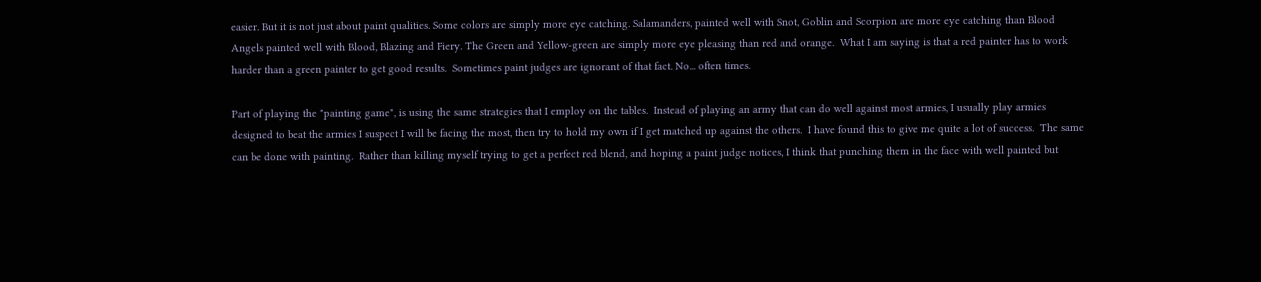easier. But it is not just about paint qualities. Some colors are simply more eye catching. Salamanders, painted well with Snot, Goblin and Scorpion are more eye catching than Blood Angels painted well with Blood, Blazing and Fiery. The Green and Yellow-green are simply more eye pleasing than red and orange.  What I am saying is that a red painter has to work harder than a green painter to get good results.  Sometimes paint judges are ignorant of that fact. No... often times.

Part of playing the "painting game", is using the same strategies that I employ on the tables.  Instead of playing an army that can do well against most armies, I usually play armies designed to beat the armies I suspect I will be facing the most, then try to hold my own if I get matched up against the others.  I have found this to give me quite a lot of success.  The same can be done with painting.  Rather than killing myself trying to get a perfect red blend, and hoping a paint judge notices, I think that punching them in the face with well painted but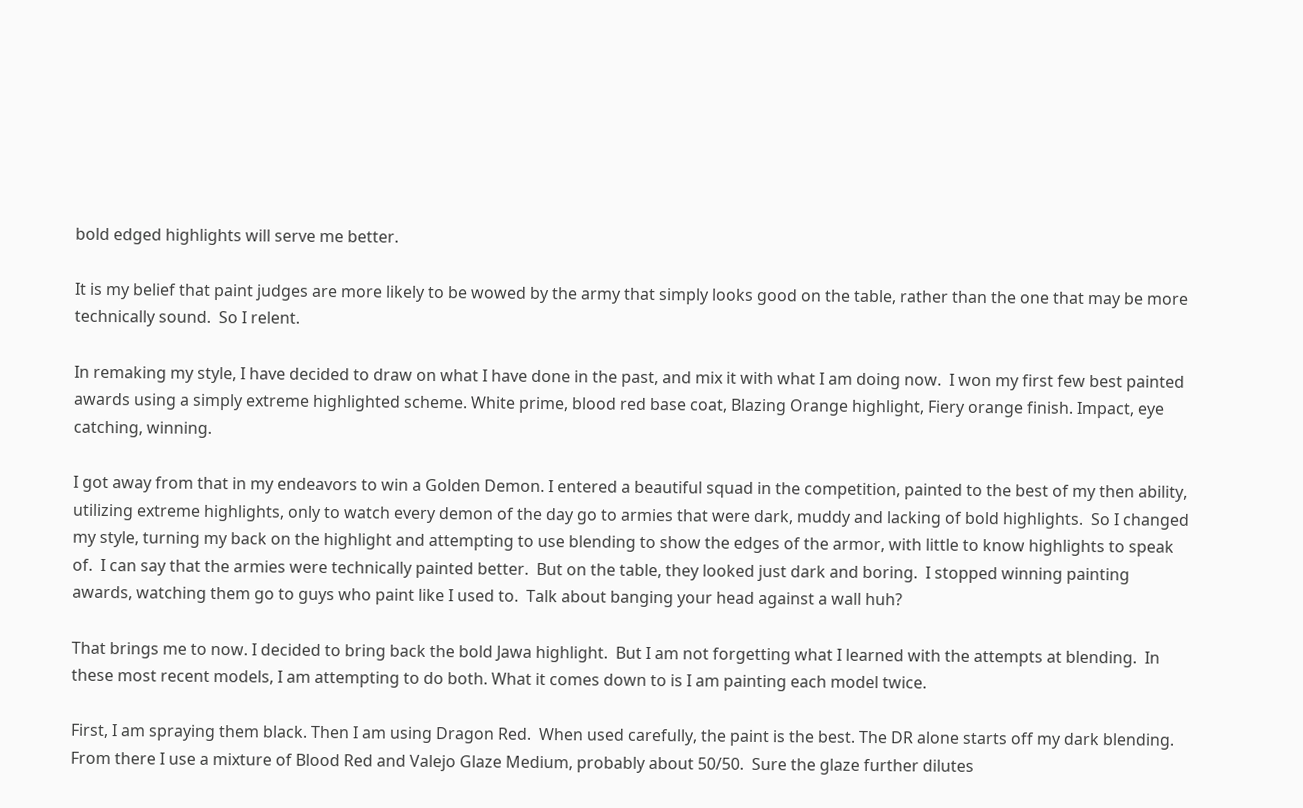bold edged highlights will serve me better.

It is my belief that paint judges are more likely to be wowed by the army that simply looks good on the table, rather than the one that may be more technically sound.  So I relent.

In remaking my style, I have decided to draw on what I have done in the past, and mix it with what I am doing now.  I won my first few best painted awards using a simply extreme highlighted scheme. White prime, blood red base coat, Blazing Orange highlight, Fiery orange finish. Impact, eye catching, winning.

I got away from that in my endeavors to win a Golden Demon. I entered a beautiful squad in the competition, painted to the best of my then ability, utilizing extreme highlights, only to watch every demon of the day go to armies that were dark, muddy and lacking of bold highlights.  So I changed my style, turning my back on the highlight and attempting to use blending to show the edges of the armor, with little to know highlights to speak of.  I can say that the armies were technically painted better.  But on the table, they looked just dark and boring.  I stopped winning painting awards, watching them go to guys who paint like I used to.  Talk about banging your head against a wall huh?

That brings me to now. I decided to bring back the bold Jawa highlight.  But I am not forgetting what I learned with the attempts at blending.  In these most recent models, I am attempting to do both. What it comes down to is I am painting each model twice.

First, I am spraying them black. Then I am using Dragon Red.  When used carefully, the paint is the best. The DR alone starts off my dark blending.  From there I use a mixture of Blood Red and Valejo Glaze Medium, probably about 50/50.  Sure the glaze further dilutes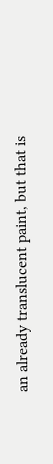an already translucent paint, but that is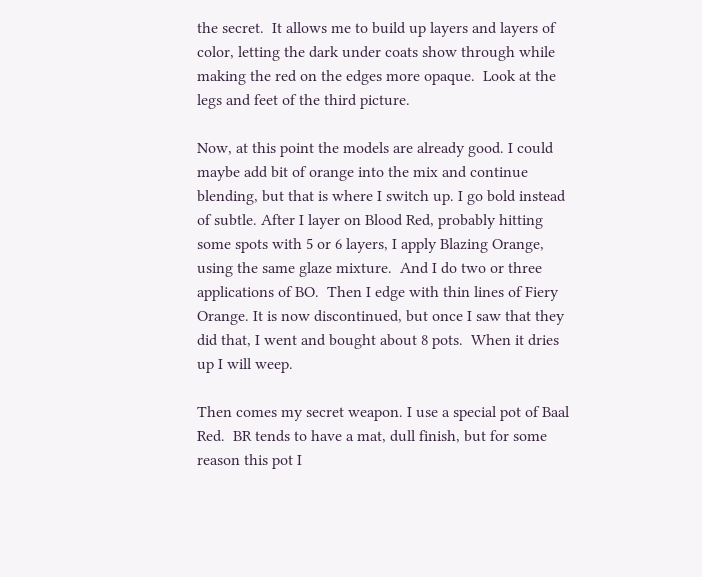the secret.  It allows me to build up layers and layers of color, letting the dark under coats show through while making the red on the edges more opaque.  Look at the legs and feet of the third picture.

Now, at this point the models are already good. I could maybe add bit of orange into the mix and continue blending, but that is where I switch up. I go bold instead of subtle. After I layer on Blood Red, probably hitting some spots with 5 or 6 layers, I apply Blazing Orange, using the same glaze mixture.  And I do two or three applications of BO.  Then I edge with thin lines of Fiery Orange. It is now discontinued, but once I saw that they did that, I went and bought about 8 pots.  When it dries up I will weep.

Then comes my secret weapon. I use a special pot of Baal Red.  BR tends to have a mat, dull finish, but for some reason this pot I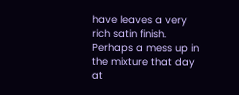have leaves a very rich satin finish.  Perhaps a mess up in the mixture that day at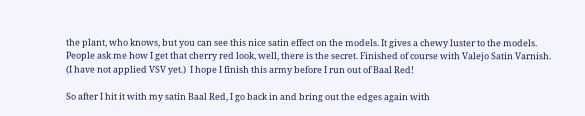the plant, who knows, but you can see this nice satin effect on the models. It gives a chewy luster to the models. People ask me how I get that cherry red look, well, there is the secret. Finished of course with Valejo Satin Varnish. (I have not applied VSV yet.)  I hope I finish this army before I run out of Baal Red!

So after I hit it with my satin Baal Red, I go back in and bring out the edges again with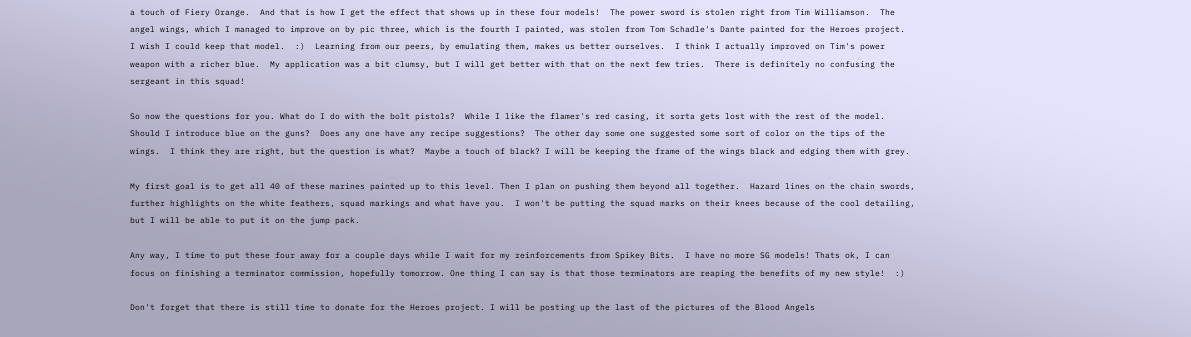a touch of Fiery Orange.  And that is how I get the effect that shows up in these four models!  The power sword is stolen right from Tim Williamson.  The angel wings, which I managed to improve on by pic three, which is the fourth I painted, was stolen from Tom Schadle's Dante painted for the Heroes project.  I wish I could keep that model.  :)  Learning from our peers, by emulating them, makes us better ourselves.  I think I actually improved on Tim's power weapon with a richer blue.  My application was a bit clumsy, but I will get better with that on the next few tries.  There is definitely no confusing the sergeant in this squad!

So now the questions for you. What do I do with the bolt pistols?  While I like the flamer's red casing, it sorta gets lost with the rest of the model.  Should I introduce blue on the guns?  Does any one have any recipe suggestions?  The other day some one suggested some sort of color on the tips of the wings.  I think they are right, but the question is what?  Maybe a touch of black? I will be keeping the frame of the wings black and edging them with grey.

My first goal is to get all 40 of these marines painted up to this level. Then I plan on pushing them beyond all together.  Hazard lines on the chain swords, further highlights on the white feathers, squad markings and what have you.  I won't be putting the squad marks on their knees because of the cool detailing, but I will be able to put it on the jump pack.

Any way, I time to put these four away for a couple days while I wait for my reinforcements from Spikey Bits.  I have no more SG models! Thats ok, I can focus on finishing a terminator commission, hopefully tomorrow. One thing I can say is that those terminators are reaping the benefits of my new style!  :)

Don't forget that there is still time to donate for the Heroes project. I will be posting up the last of the pictures of the Blood Angels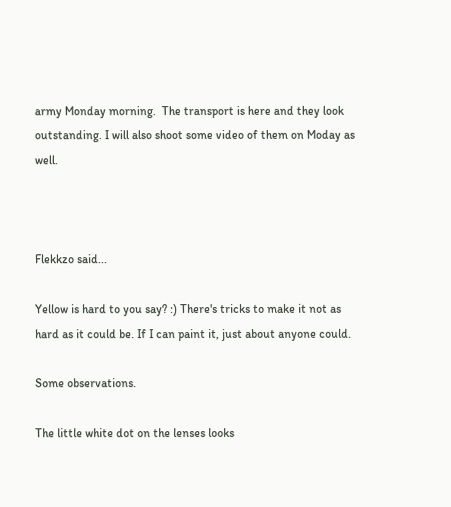army Monday morning.  The transport is here and they look outstanding. I will also shoot some video of them on Moday as well.



Flekkzo said...

Yellow is hard to you say? :) There's tricks to make it not as hard as it could be. If I can paint it, just about anyone could.

Some observations.

The little white dot on the lenses looks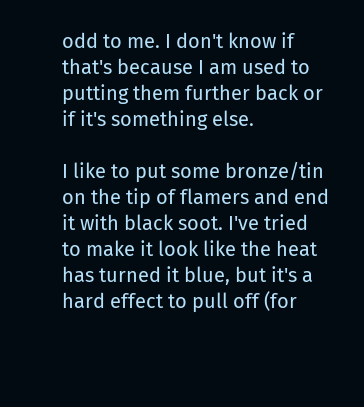odd to me. I don't know if that's because I am used to putting them further back or if it's something else.

I like to put some bronze/tin on the tip of flamers and end it with black soot. I've tried to make it look like the heat has turned it blue, but it's a hard effect to pull off (for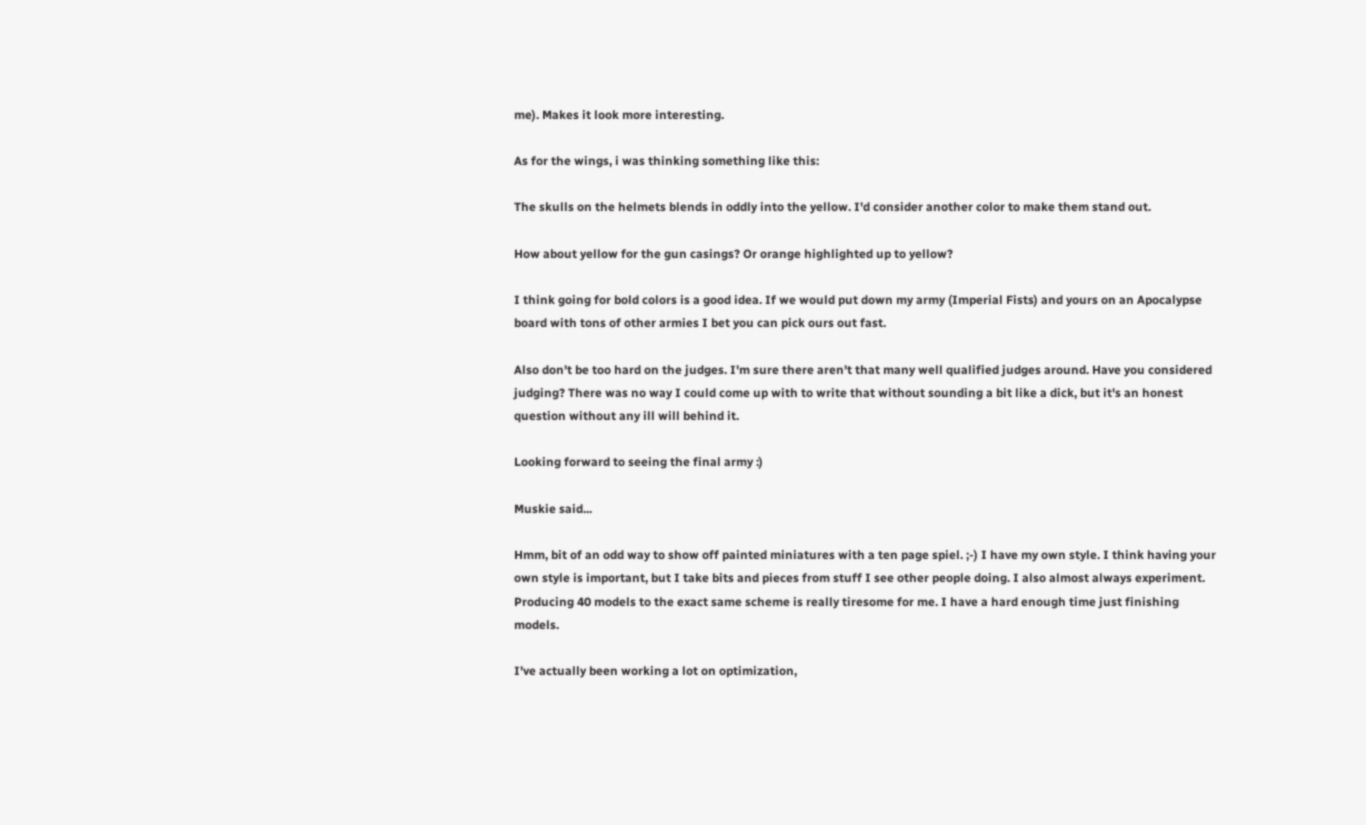me). Makes it look more interesting.

As for the wings, i was thinking something like this:

The skulls on the helmets blends in oddly into the yellow. I'd consider another color to make them stand out.

How about yellow for the gun casings? Or orange highlighted up to yellow?

I think going for bold colors is a good idea. If we would put down my army (Imperial Fists) and yours on an Apocalypse board with tons of other armies I bet you can pick ours out fast.

Also don't be too hard on the judges. I'm sure there aren't that many well qualified judges around. Have you considered judging? There was no way I could come up with to write that without sounding a bit like a dick, but it's an honest question without any ill will behind it.

Looking forward to seeing the final army :)

Muskie said...

Hmm, bit of an odd way to show off painted miniatures with a ten page spiel. ;-) I have my own style. I think having your own style is important, but I take bits and pieces from stuff I see other people doing. I also almost always experiment. Producing 40 models to the exact same scheme is really tiresome for me. I have a hard enough time just finishing models.

I've actually been working a lot on optimization,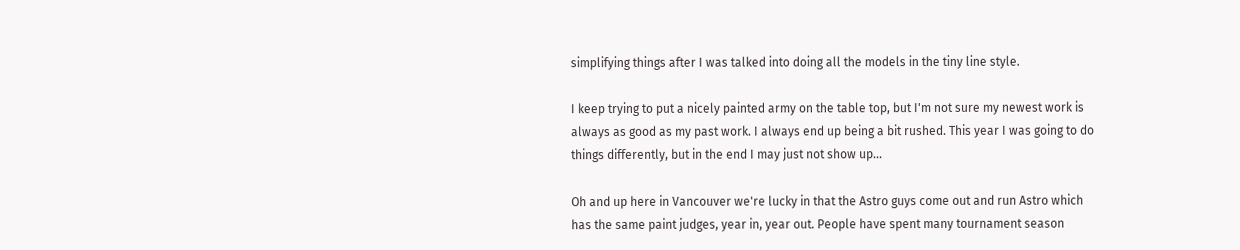simplifying things after I was talked into doing all the models in the tiny line style.

I keep trying to put a nicely painted army on the table top, but I'm not sure my newest work is always as good as my past work. I always end up being a bit rushed. This year I was going to do things differently, but in the end I may just not show up...

Oh and up here in Vancouver we're lucky in that the Astro guys come out and run Astro which has the same paint judges, year in, year out. People have spent many tournament season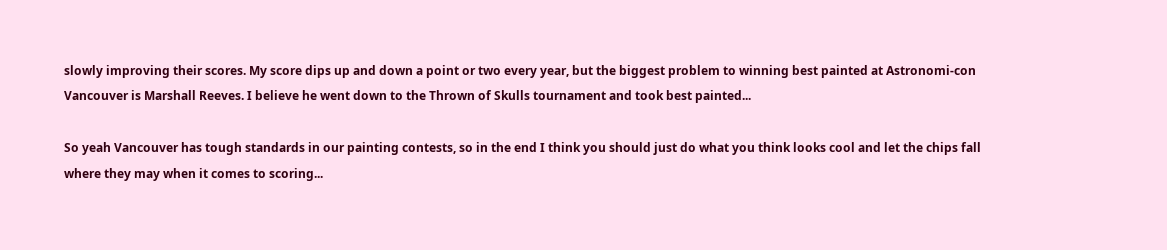slowly improving their scores. My score dips up and down a point or two every year, but the biggest problem to winning best painted at Astronomi-con Vancouver is Marshall Reeves. I believe he went down to the Thrown of Skulls tournament and took best painted...

So yeah Vancouver has tough standards in our painting contests, so in the end I think you should just do what you think looks cool and let the chips fall where they may when it comes to scoring...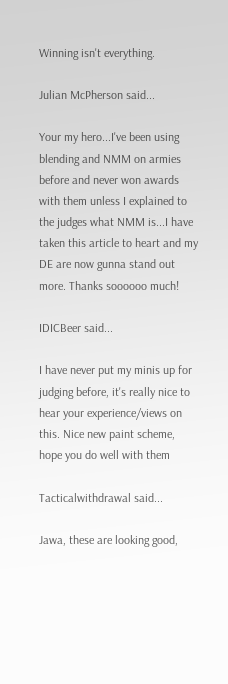Winning isn't everything.

Julian McPherson said...

Your my hero...I've been using blending and NMM on armies before and never won awards with them unless I explained to the judges what NMM is...I have taken this article to heart and my DE are now gunna stand out more. Thanks soooooo much!

IDICBeer said...

I have never put my minis up for judging before, it's really nice to hear your experience/views on this. Nice new paint scheme, hope you do well with them

Tacticalwithdrawal said...

Jawa, these are looking good,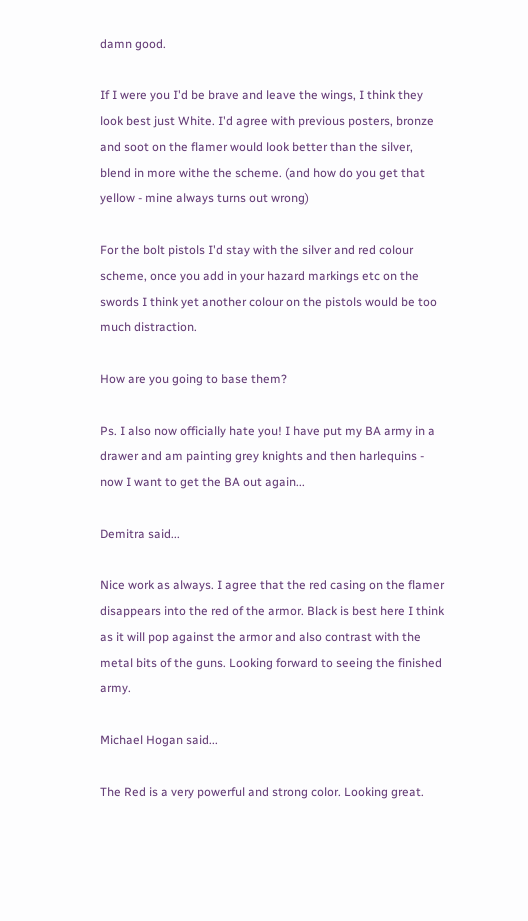damn good.

If I were you I'd be brave and leave the wings, I think they look best just White. I'd agree with previous posters, bronze and soot on the flamer would look better than the silver, blend in more withe the scheme. (and how do you get that yellow - mine always turns out wrong)

For the bolt pistols I'd stay with the silver and red colour scheme, once you add in your hazard markings etc on the swords I think yet another colour on the pistols would be too much distraction.

How are you going to base them?

Ps. I also now officially hate you! I have put my BA army in a drawer and am painting grey knights and then harlequins - now I want to get the BA out again...

Demitra said...

Nice work as always. I agree that the red casing on the flamer disappears into the red of the armor. Black is best here I think as it will pop against the armor and also contrast with the metal bits of the guns. Looking forward to seeing the finished army.

Michael Hogan said...

The Red is a very powerful and strong color. Looking great.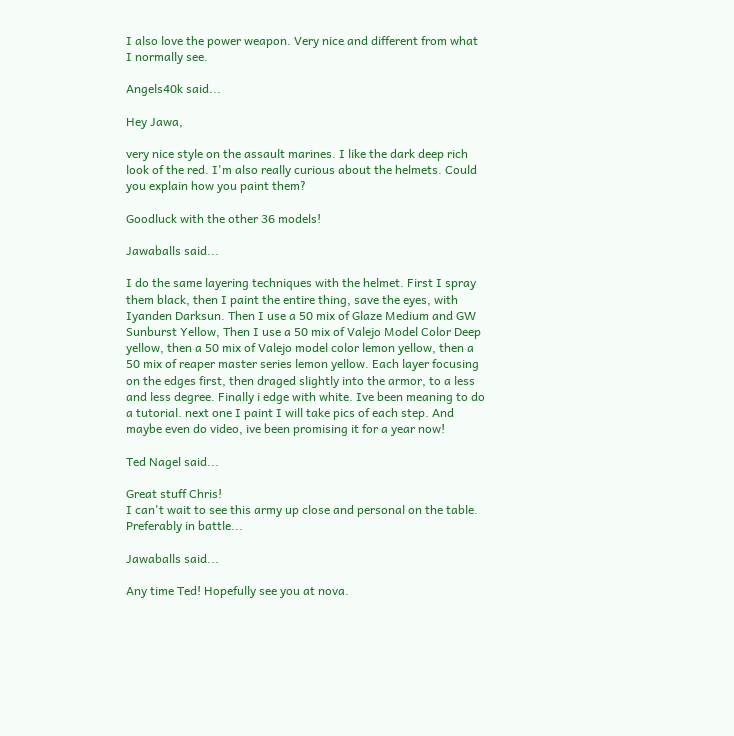I also love the power weapon. Very nice and different from what I normally see.

Angels40k said...

Hey Jawa,

very nice style on the assault marines. I like the dark deep rich look of the red. I'm also really curious about the helmets. Could you explain how you paint them?

Goodluck with the other 36 models!

Jawaballs said...

I do the same layering techniques with the helmet. First I spray them black, then I paint the entire thing, save the eyes, with Iyanden Darksun. Then I use a 50 mix of Glaze Medium and GW Sunburst Yellow, Then I use a 50 mix of Valejo Model Color Deep yellow, then a 50 mix of Valejo model color lemon yellow, then a 50 mix of reaper master series lemon yellow. Each layer focusing on the edges first, then draged slightly into the armor, to a less and less degree. Finally i edge with white. Ive been meaning to do a tutorial. next one I paint I will take pics of each step. And maybe even do video, ive been promising it for a year now!

Ted Nagel said...

Great stuff Chris!
I can't wait to see this army up close and personal on the table.
Preferably in battle...

Jawaballs said...

Any time Ted! Hopefully see you at nova.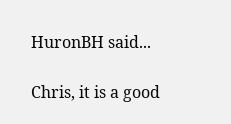HuronBH said...

Chris, it is a good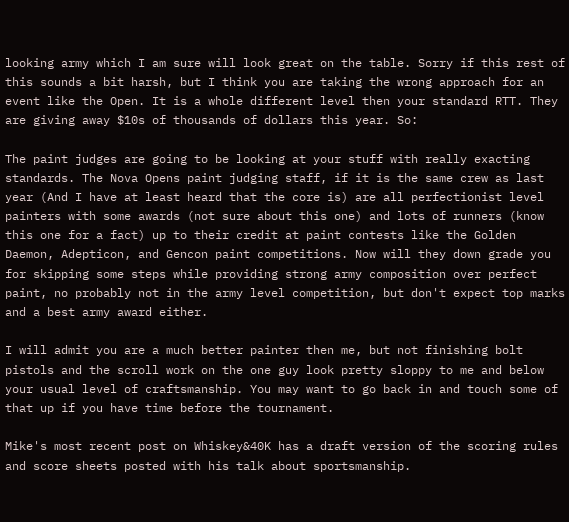looking army which I am sure will look great on the table. Sorry if this rest of this sounds a bit harsh, but I think you are taking the wrong approach for an event like the Open. It is a whole different level then your standard RTT. They are giving away $10s of thousands of dollars this year. So:

The paint judges are going to be looking at your stuff with really exacting standards. The Nova Opens paint judging staff, if it is the same crew as last year (And I have at least heard that the core is) are all perfectionist level painters with some awards (not sure about this one) and lots of runners (know this one for a fact) up to their credit at paint contests like the Golden Daemon, Adepticon, and Gencon paint competitions. Now will they down grade you for skipping some steps while providing strong army composition over perfect paint, no probably not in the army level competition, but don't expect top marks and a best army award either.

I will admit you are a much better painter then me, but not finishing bolt pistols and the scroll work on the one guy look pretty sloppy to me and below your usual level of craftsmanship. You may want to go back in and touch some of that up if you have time before the tournament.

Mike's most recent post on Whiskey&40K has a draft version of the scoring rules and score sheets posted with his talk about sportsmanship.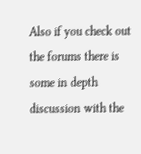Also if you check out the forums there is some in depth discussion with the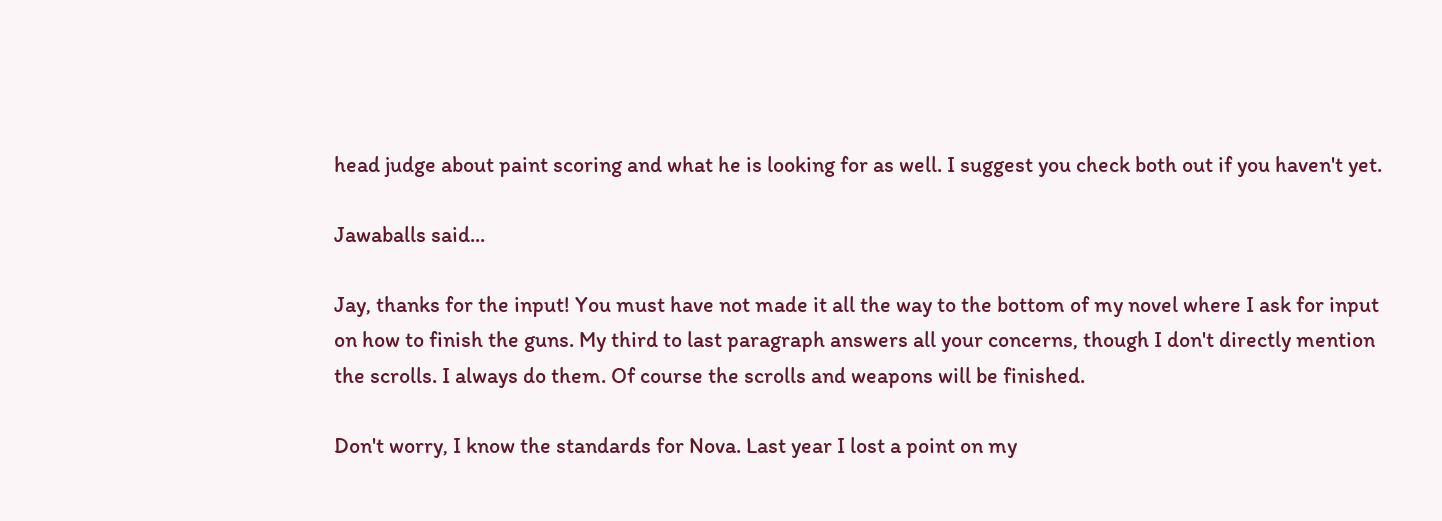head judge about paint scoring and what he is looking for as well. I suggest you check both out if you haven't yet.

Jawaballs said...

Jay, thanks for the input! You must have not made it all the way to the bottom of my novel where I ask for input on how to finish the guns. My third to last paragraph answers all your concerns, though I don't directly mention the scrolls. I always do them. Of course the scrolls and weapons will be finished.

Don't worry, I know the standards for Nova. Last year I lost a point on my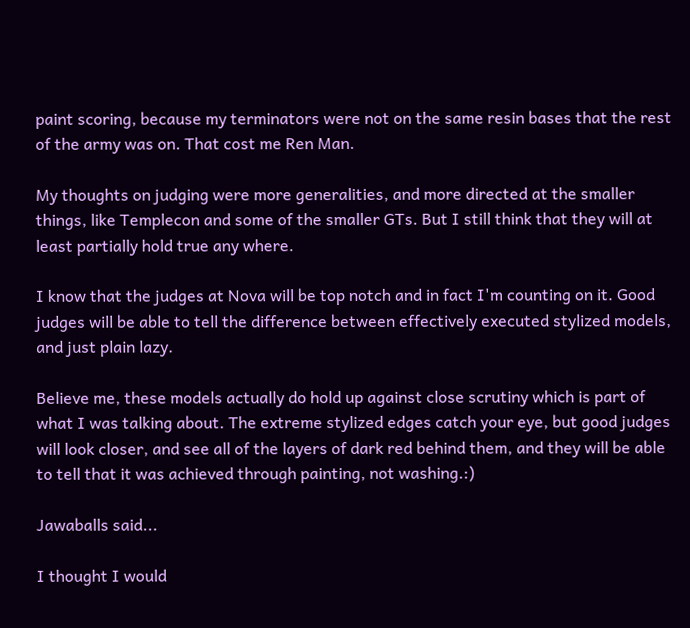paint scoring, because my terminators were not on the same resin bases that the rest of the army was on. That cost me Ren Man.

My thoughts on judging were more generalities, and more directed at the smaller things, like Templecon and some of the smaller GTs. But I still think that they will at least partially hold true any where.

I know that the judges at Nova will be top notch and in fact I'm counting on it. Good judges will be able to tell the difference between effectively executed stylized models, and just plain lazy.

Believe me, these models actually do hold up against close scrutiny which is part of what I was talking about. The extreme stylized edges catch your eye, but good judges will look closer, and see all of the layers of dark red behind them, and they will be able to tell that it was achieved through painting, not washing.:)

Jawaballs said...

I thought I would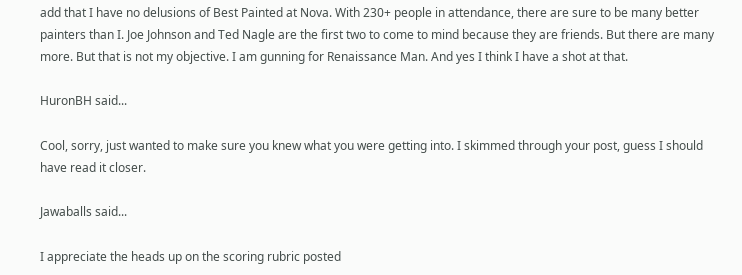add that I have no delusions of Best Painted at Nova. With 230+ people in attendance, there are sure to be many better painters than I. Joe Johnson and Ted Nagle are the first two to come to mind because they are friends. But there are many more. But that is not my objective. I am gunning for Renaissance Man. And yes I think I have a shot at that.

HuronBH said...

Cool, sorry, just wanted to make sure you knew what you were getting into. I skimmed through your post, guess I should have read it closer.

Jawaballs said...

I appreciate the heads up on the scoring rubric posted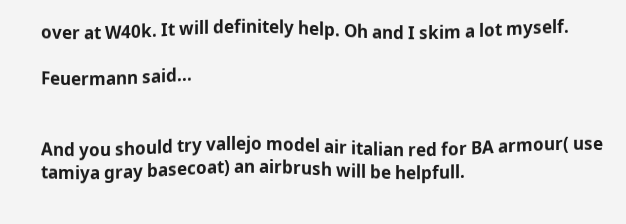over at W40k. It will definitely help. Oh and I skim a lot myself.

Feuermann said...


And you should try vallejo model air italian red for BA armour( use tamiya gray basecoat) an airbrush will be helpfull.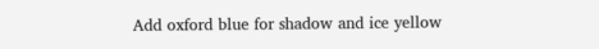Add oxford blue for shadow and ice yellow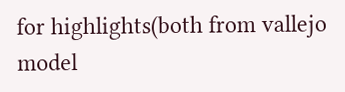for highlights(both from vallejo model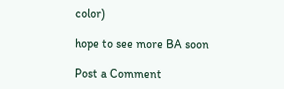color)

hope to see more BA soon

Post a Comment